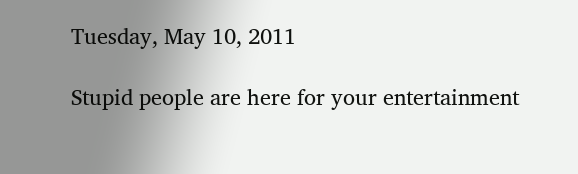Tuesday, May 10, 2011

Stupid people are here for your entertainment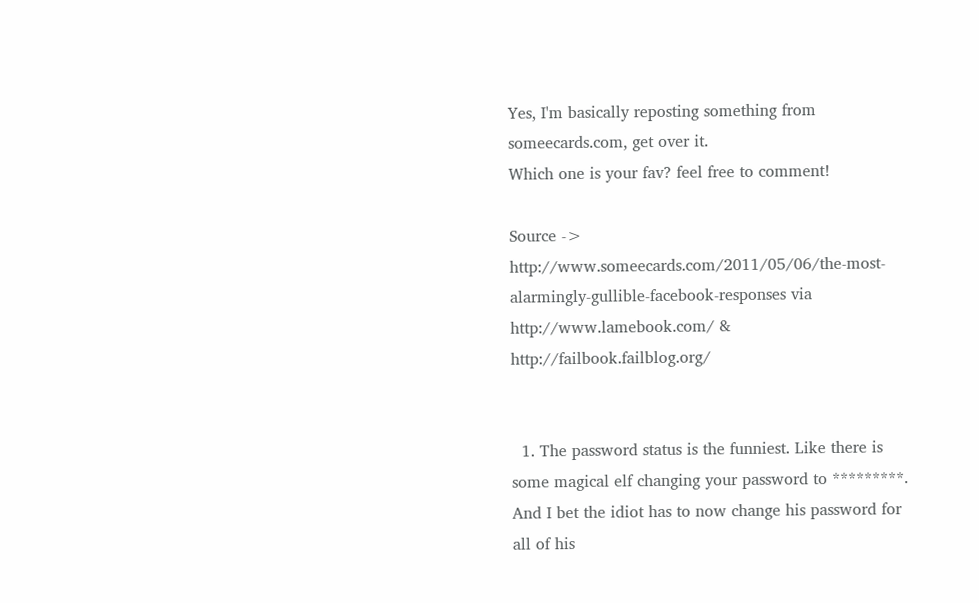Yes, I'm basically reposting something from someecards.com, get over it.
Which one is your fav? feel free to comment!

Source -> http://www.someecards.com/2011/05/06/the-most-alarmingly-gullible-facebook-responses via http://www.lamebook.com/ & http://failbook.failblog.org/


  1. The password status is the funniest. Like there is some magical elf changing your password to *********. And I bet the idiot has to now change his password for all of his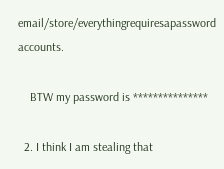email/store/everythingrequiresapassword accounts.

    BTW my password is ***************

  2. I think I am stealing that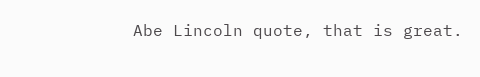Abe Lincoln quote, that is great.